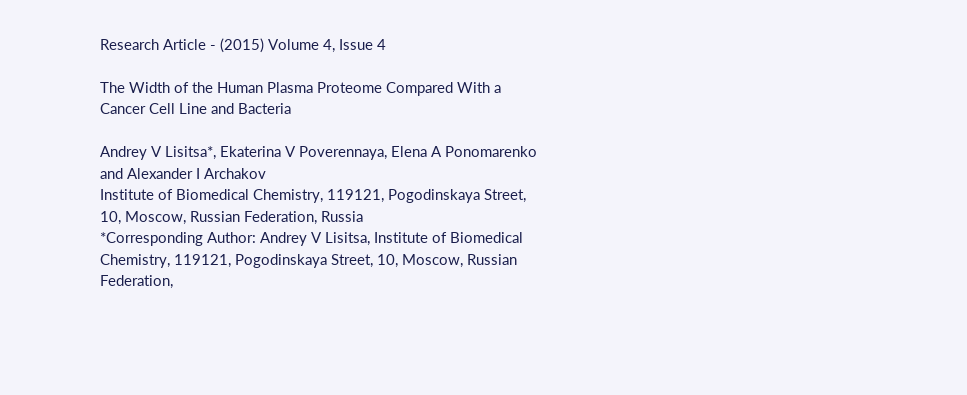Research Article - (2015) Volume 4, Issue 4

The Width of the Human Plasma Proteome Compared With a Cancer Cell Line and Bacteria

Andrey V Lisitsa*, Ekaterina V Poverennaya, Elena A Ponomarenko and Alexander I Archakov
Institute of Biomedical Chemistry, 119121, Pogodinskaya Street, 10, Moscow, Russian Federation, Russia
*Corresponding Author: Andrey V Lisitsa, Institute of Biomedical Chemistry, 119121, Pogodinskaya Street, 10, Moscow, Russian Federation,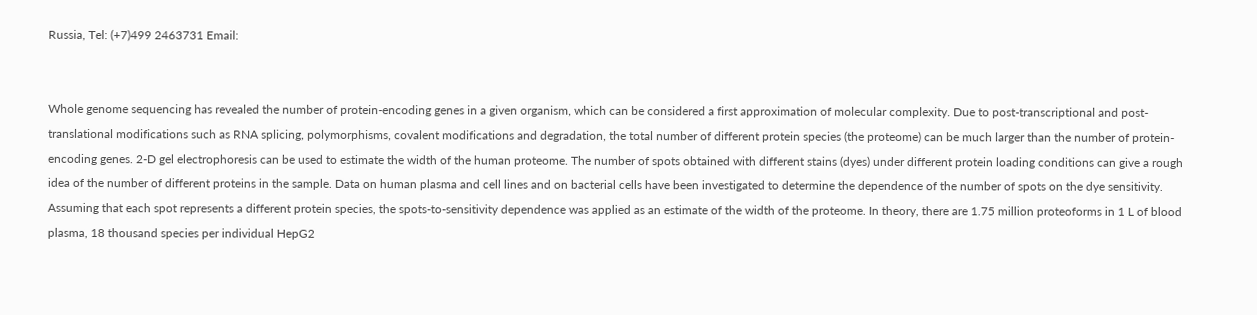Russia, Tel: (+7)499 2463731 Email:


Whole genome sequencing has revealed the number of protein-encoding genes in a given organism, which can be considered a first approximation of molecular complexity. Due to post-transcriptional and post-translational modifications such as RNA splicing, polymorphisms, covalent modifications and degradation, the total number of different protein species (the proteome) can be much larger than the number of protein-encoding genes. 2-D gel electrophoresis can be used to estimate the width of the human proteome. The number of spots obtained with different stains (dyes) under different protein loading conditions can give a rough idea of the number of different proteins in the sample. Data on human plasma and cell lines and on bacterial cells have been investigated to determine the dependence of the number of spots on the dye sensitivity. Assuming that each spot represents a different protein species, the spots-to-sensitivity dependence was applied as an estimate of the width of the proteome. In theory, there are 1.75 million proteoforms in 1 L of blood plasma, 18 thousand species per individual HepG2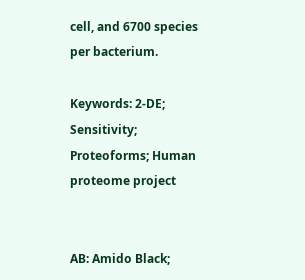cell, and 6700 species per bacterium.

Keywords: 2-DE; Sensitivity; Proteoforms; Human proteome project


AB: Amido Black;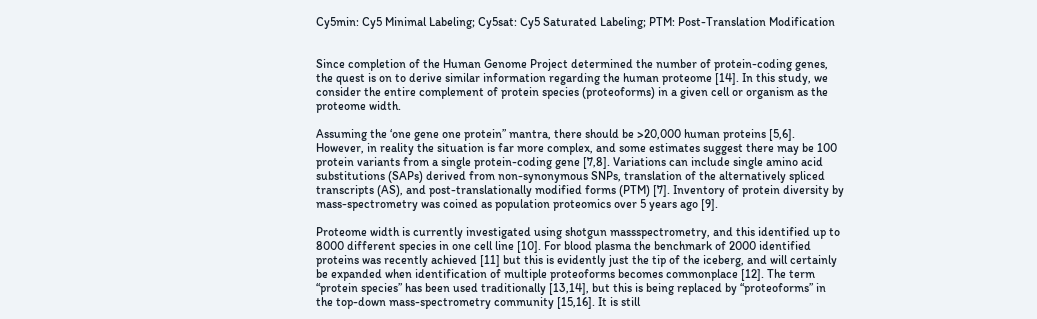Cy5min: Cy5 Minimal Labeling; Cy5sat: Cy5 Saturated Labeling; PTM: Post-Translation Modification


Since completion of the Human Genome Project determined the number of protein-coding genes, the quest is on to derive similar information regarding the human proteome [14]. In this study, we consider the entire complement of protein species (proteoforms) in a given cell or organism as the proteome width.

Assuming the ‘one gene one protein” mantra, there should be >20,000 human proteins [5,6]. However, in reality the situation is far more complex, and some estimates suggest there may be 100 protein variants from a single protein-coding gene [7,8]. Variations can include single amino acid substitutions (SAPs) derived from non-synonymous SNPs, translation of the alternatively spliced transcripts (AS), and post-translationally modified forms (PTM) [7]. Inventory of protein diversity by mass-spectrometry was coined as population proteomics over 5 years ago [9].

Proteome width is currently investigated using shotgun massspectrometry, and this identified up to 8000 different species in one cell line [10]. For blood plasma the benchmark of 2000 identified proteins was recently achieved [11] but this is evidently just the tip of the iceberg, and will certainly be expanded when identification of multiple proteoforms becomes commonplace [12]. The term “protein species” has been used traditionally [13,14], but this is being replaced by “proteoforms” in the top-down mass-spectrometry community [15,16]. It is still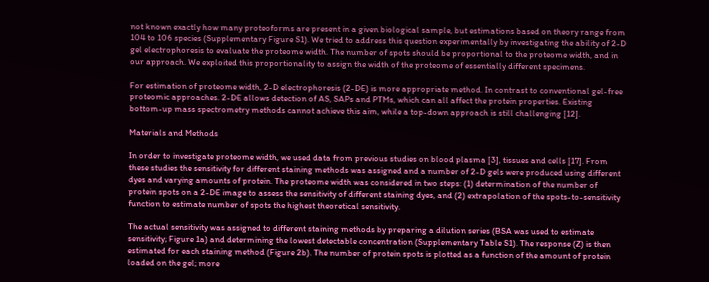not known exactly how many proteoforms are present in a given biological sample, but estimations based on theory range from 104 to 106 species (Supplementary Figure S1). We tried to address this question experimentally by investigating the ability of 2-D gel electrophoresis to evaluate the proteome width. The number of spots should be proportional to the proteome width, and in our approach. We exploited this proportionality to assign the width of the proteome of essentially different specimens.

For estimation of proteome width, 2-D electrophoresis (2-DE) is more appropriate method. In contrast to conventional gel-free proteomic approaches. 2-DE allows detection of AS, SAPs and PTMs, which can all affect the protein properties. Existing bottom-up mass spectrometry methods cannot achieve this aim, while a top-down approach is still challenging [12].

Materials and Methods

In order to investigate proteome width, we used data from previous studies on blood plasma [3], tissues and cells [17]. From these studies the sensitivity for different staining methods was assigned and a number of 2-D gels were produced using different dyes and varying amounts of protein. The proteome width was considered in two steps: (1) determination of the number of protein spots on a 2-DE image to assess the sensitivity of different staining dyes, and (2) extrapolation of the spots-to-sensitivity function to estimate number of spots the highest theoretical sensitivity.

The actual sensitivity was assigned to different staining methods by preparing a dilution series (BSA was used to estimate sensitivity; Figure 1a) and determining the lowest detectable concentration (Supplementary Table S1). The response (Z) is then estimated for each staining method (Figure 2b). The number of protein spots is plotted as a function of the amount of protein loaded on the gel; more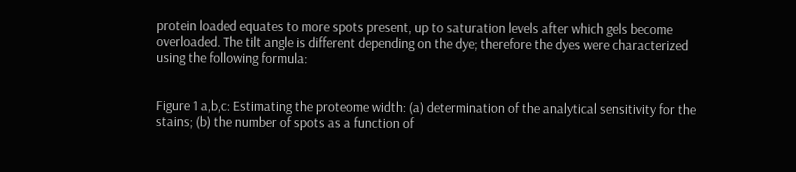protein loaded equates to more spots present, up to saturation levels after which gels become overloaded. The tilt angle is different depending on the dye; therefore the dyes were characterized using the following formula:


Figure 1 a,b,c: Estimating the proteome width: (a) determination of the analytical sensitivity for the stains; (b) the number of spots as a function of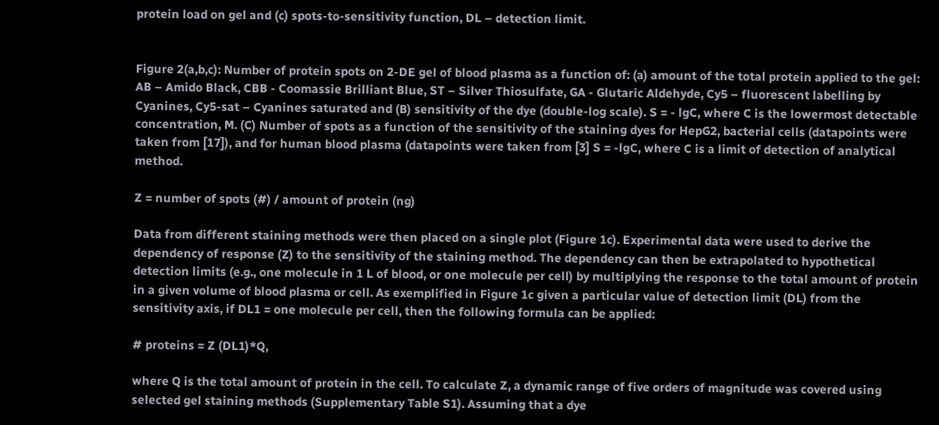protein load on gel and (c) spots-to-sensitivity function, DL – detection limit.


Figure 2(a,b,c): Number of protein spots on 2-DE gel of blood plasma as a function of: (a) amount of the total protein applied to the gel: AB – Amido Black, CBB - Coomassie Brilliant Blue, ST – Silver Thiosulfate, GA - Glutaric Aldehyde, Cy5 – fluorescent labelling by Cyanines, Cy5-sat – Cyanines saturated and (B) sensitivity of the dye (double-log scale). S = - lgC, where C is the lowermost detectable concentration, M. (C) Number of spots as a function of the sensitivity of the staining dyes for HepG2, bacterial cells (datapoints were taken from [17]), and for human blood plasma (datapoints were taken from [3] S = -lgC, where C is a limit of detection of analytical method.

Z = number of spots (#) / amount of protein (ng)

Data from different staining methods were then placed on a single plot (Figure 1c). Experimental data were used to derive the dependency of response (Z) to the sensitivity of the staining method. The dependency can then be extrapolated to hypothetical detection limits (e.g., one molecule in 1 L of blood, or one molecule per cell) by multiplying the response to the total amount of protein in a given volume of blood plasma or cell. As exemplified in Figure 1c given a particular value of detection limit (DL) from the sensitivity axis, if DL1 = one molecule per cell, then the following formula can be applied:

# proteins = Z (DL1)*Q,

where Q is the total amount of protein in the cell. To calculate Z, a dynamic range of five orders of magnitude was covered using selected gel staining methods (Supplementary Table S1). Assuming that a dye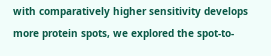with comparatively higher sensitivity develops more protein spots, we explored the spot-to-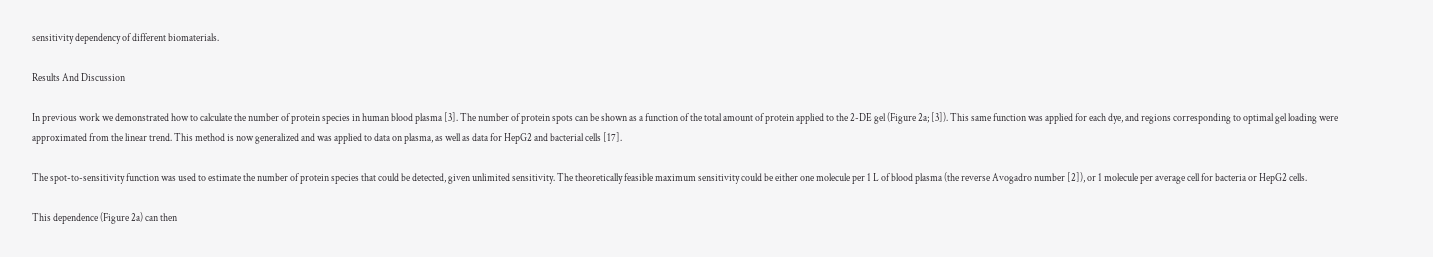sensitivity dependency of different biomaterials.

Results And Discussion

In previous work we demonstrated how to calculate the number of protein species in human blood plasma [3]. The number of protein spots can be shown as a function of the total amount of protein applied to the 2-DE gel (Figure 2a; [3]). This same function was applied for each dye, and regions corresponding to optimal gel loading were approximated from the linear trend. This method is now generalized and was applied to data on plasma, as well as data for HepG2 and bacterial cells [17].

The spot-to-sensitivity function was used to estimate the number of protein species that could be detected, given unlimited sensitivity. The theoretically feasible maximum sensitivity could be either one molecule per 1 L of blood plasma (the reverse Avogadro number [2]), or 1 molecule per average cell for bacteria or HepG2 cells.

This dependence (Figure 2a) can then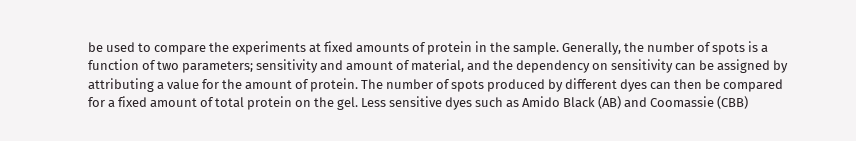be used to compare the experiments at fixed amounts of protein in the sample. Generally, the number of spots is a function of two parameters; sensitivity and amount of material, and the dependency on sensitivity can be assigned by attributing a value for the amount of protein. The number of spots produced by different dyes can then be compared for a fixed amount of total protein on the gel. Less sensitive dyes such as Amido Black (AB) and Coomassie (CBB)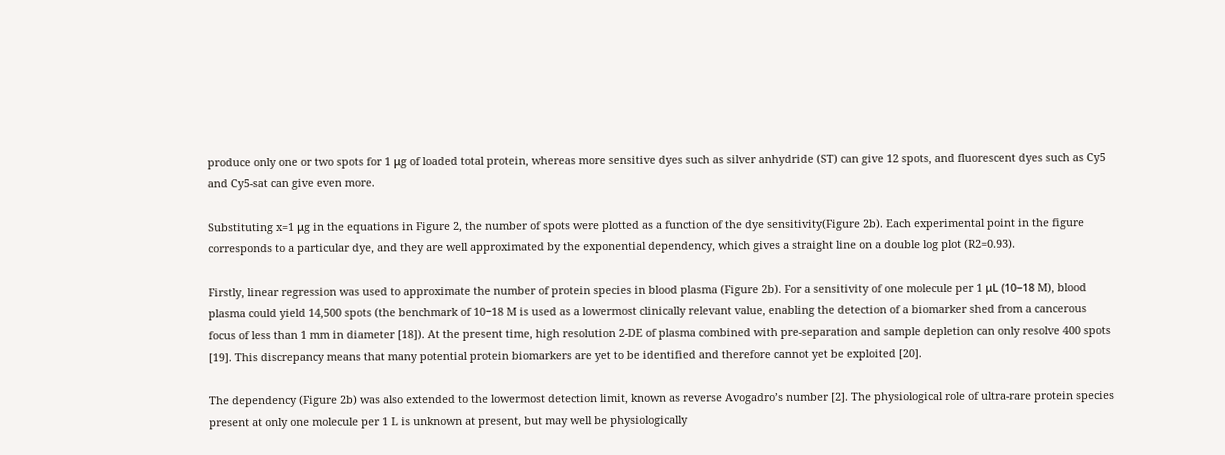produce only one or two spots for 1 μg of loaded total protein, whereas more sensitive dyes such as silver anhydride (ST) can give 12 spots, and fluorescent dyes such as Cy5 and Cy5-sat can give even more.

Substituting x=1 μg in the equations in Figure 2, the number of spots were plotted as a function of the dye sensitivity(Figure 2b). Each experimental point in the figure corresponds to a particular dye, and they are well approximated by the exponential dependency, which gives a straight line on a double log plot (R2=0.93).

Firstly, linear regression was used to approximate the number of protein species in blood plasma (Figure 2b). For a sensitivity of one molecule per 1 μL (10−18 M), blood plasma could yield 14,500 spots (the benchmark of 10−18 M is used as a lowermost clinically relevant value, enabling the detection of a biomarker shed from a cancerous focus of less than 1 mm in diameter [18]). At the present time, high resolution 2-DE of plasma combined with pre-separation and sample depletion can only resolve 400 spots [19]. This discrepancy means that many potential protein biomarkers are yet to be identified and therefore cannot yet be exploited [20].

The dependency (Figure 2b) was also extended to the lowermost detection limit, known as reverse Avogadro’s number [2]. The physiological role of ultra-rare protein species present at only one molecule per 1 L is unknown at present, but may well be physiologically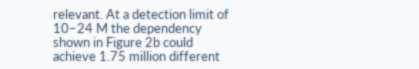relevant. At a detection limit of 10−24 M the dependency shown in Figure 2b could achieve 1.75 million different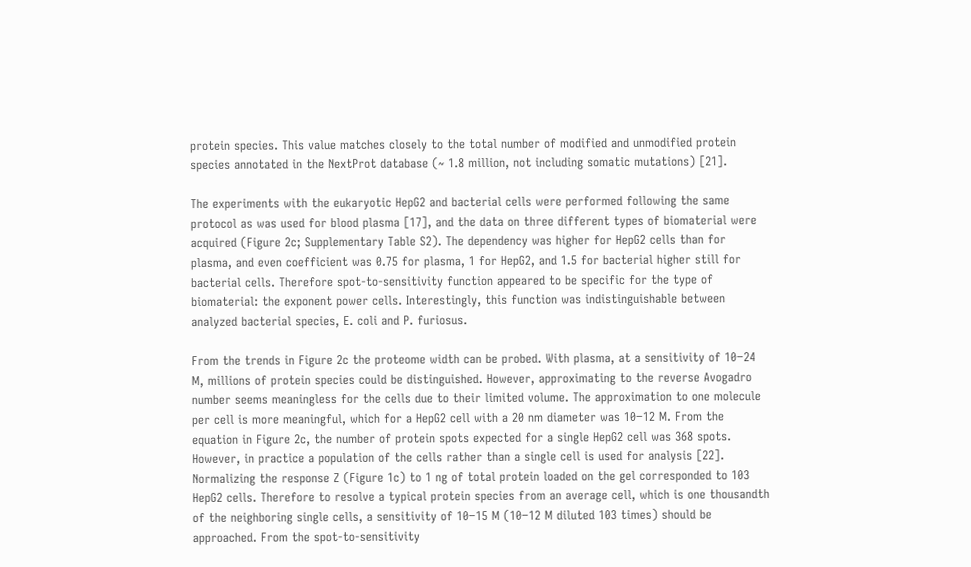protein species. This value matches closely to the total number of modified and unmodified protein species annotated in the NextProt database (~ 1.8 million, not including somatic mutations) [21].

The experiments with the eukaryotic HepG2 and bacterial cells were performed following the same protocol as was used for blood plasma [17], and the data on three different types of biomaterial were acquired (Figure 2c; Supplementary Table S2). The dependency was higher for HepG2 cells than for plasma, and even coefficient was 0.75 for plasma, 1 for HepG2, and 1.5 for bacterial higher still for bacterial cells. Therefore spot-to-sensitivity function appeared to be specific for the type of biomaterial: the exponent power cells. Interestingly, this function was indistinguishable between analyzed bacterial species, E. coli and P. furiosus.

From the trends in Figure 2c the proteome width can be probed. With plasma, at a sensitivity of 10−24 M, millions of protein species could be distinguished. However, approximating to the reverse Avogadro number seems meaningless for the cells due to their limited volume. The approximation to one molecule per cell is more meaningful, which for a HepG2 cell with a 20 nm diameter was 10−12 M. From the equation in Figure 2c, the number of protein spots expected for a single HepG2 cell was 368 spots. However, in practice a population of the cells rather than a single cell is used for analysis [22]. Normalizing the response Z (Figure 1c) to 1 ng of total protein loaded on the gel corresponded to 103 HepG2 cells. Therefore to resolve a typical protein species from an average cell, which is one thousandth of the neighboring single cells, a sensitivity of 10−15 M (10−12 M diluted 103 times) should be approached. From the spot-to-sensitivity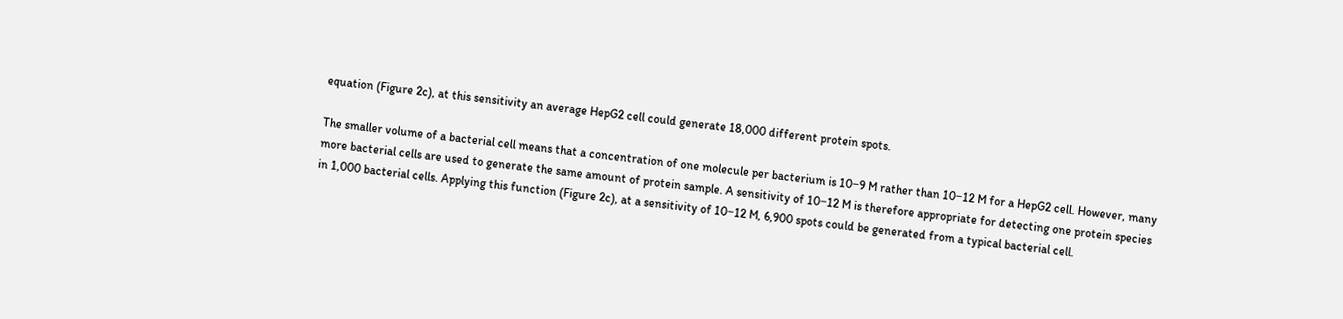equation (Figure 2c), at this sensitivity an average HepG2 cell could generate 18,000 different protein spots.

The smaller volume of a bacterial cell means that a concentration of one molecule per bacterium is 10−9 M rather than 10−12 M for a HepG2 cell. However, many more bacterial cells are used to generate the same amount of protein sample. A sensitivity of 10−12 M is therefore appropriate for detecting one protein species in 1,000 bacterial cells. Applying this function (Figure 2c), at a sensitivity of 10−12 M, 6,900 spots could be generated from a typical bacterial cell.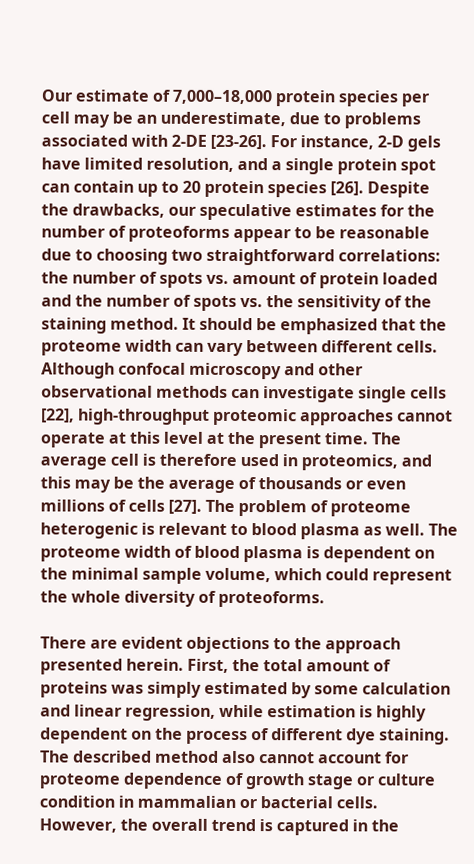Our estimate of 7,000–18,000 protein species per cell may be an underestimate, due to problems associated with 2-DE [23-26]. For instance, 2-D gels have limited resolution, and a single protein spot can contain up to 20 protein species [26]. Despite the drawbacks, our speculative estimates for the number of proteoforms appear to be reasonable due to choosing two straightforward correlations: the number of spots vs. amount of protein loaded and the number of spots vs. the sensitivity of the staining method. It should be emphasized that the proteome width can vary between different cells. Although confocal microscopy and other observational methods can investigate single cells [22], high-throughput proteomic approaches cannot operate at this level at the present time. The average cell is therefore used in proteomics, and this may be the average of thousands or even millions of cells [27]. The problem of proteome heterogenic is relevant to blood plasma as well. The proteome width of blood plasma is dependent on the minimal sample volume, which could represent the whole diversity of proteoforms.

There are evident objections to the approach presented herein. First, the total amount of proteins was simply estimated by some calculation and linear regression, while estimation is highly dependent on the process of different dye staining. The described method also cannot account for proteome dependence of growth stage or culture condition in mammalian or bacterial cells. However, the overall trend is captured in the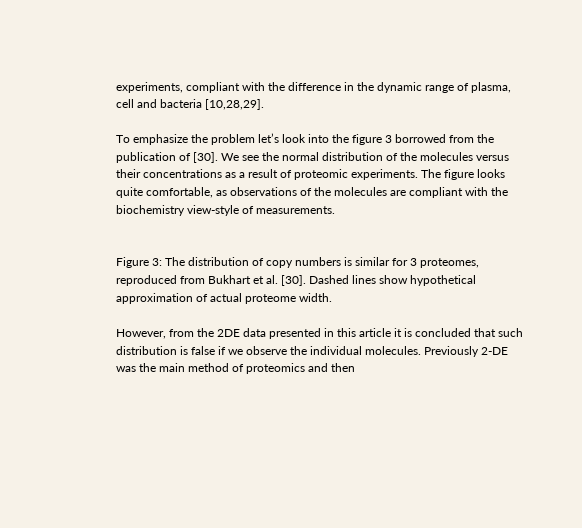experiments, compliant with the difference in the dynamic range of plasma, cell and bacteria [10,28,29].

To emphasize the problem let’s look into the figure 3 borrowed from the publication of [30]. We see the normal distribution of the molecules versus their concentrations as a result of proteomic experiments. The figure looks quite comfortable, as observations of the molecules are compliant with the biochemistry view-style of measurements.


Figure 3: The distribution of copy numbers is similar for 3 proteomes, reproduced from Bukhart et al. [30]. Dashed lines show hypothetical approximation of actual proteome width.

However, from the 2DE data presented in this article it is concluded that such distribution is false if we observe the individual molecules. Previously 2-DE was the main method of proteomics and then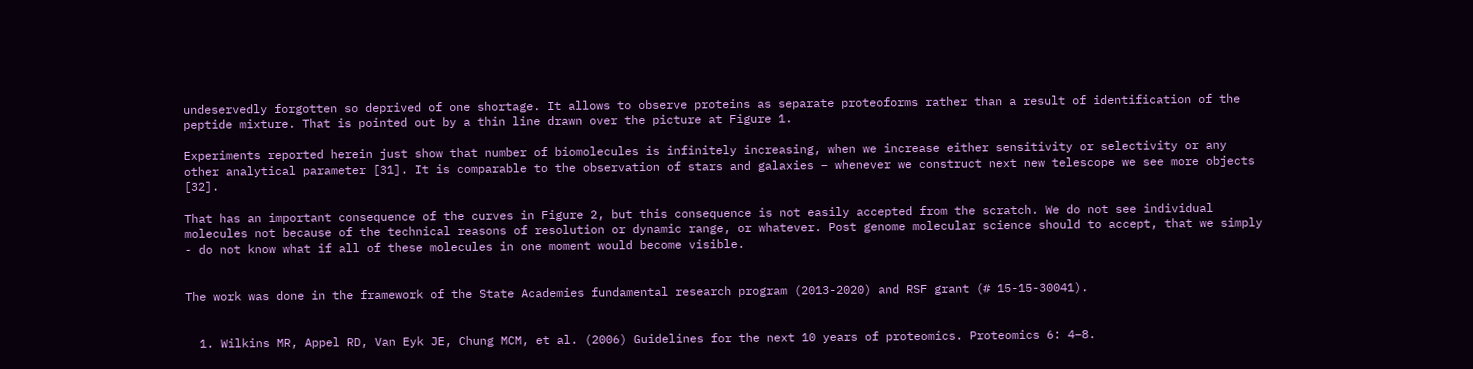undeservedly forgotten so deprived of one shortage. It allows to observe proteins as separate proteoforms rather than a result of identification of the peptide mixture. That is pointed out by a thin line drawn over the picture at Figure 1.

Experiments reported herein just show that number of biomolecules is infinitely increasing, when we increase either sensitivity or selectivity or any other analytical parameter [31]. It is comparable to the observation of stars and galaxies – whenever we construct next new telescope we see more objects [32].

That has an important consequence of the curves in Figure 2, but this consequence is not easily accepted from the scratch. We do not see individual molecules not because of the technical reasons of resolution or dynamic range, or whatever. Post genome molecular science should to accept, that we simply - do not know what if all of these molecules in one moment would become visible.


The work was done in the framework of the State Academies fundamental research program (2013-2020) and RSF grant (# 15-15-30041).


  1. Wilkins MR, Appel RD, Van Eyk JE, Chung MCM, et al. (2006) Guidelines for the next 10 years of proteomics. Proteomics 6: 4–8.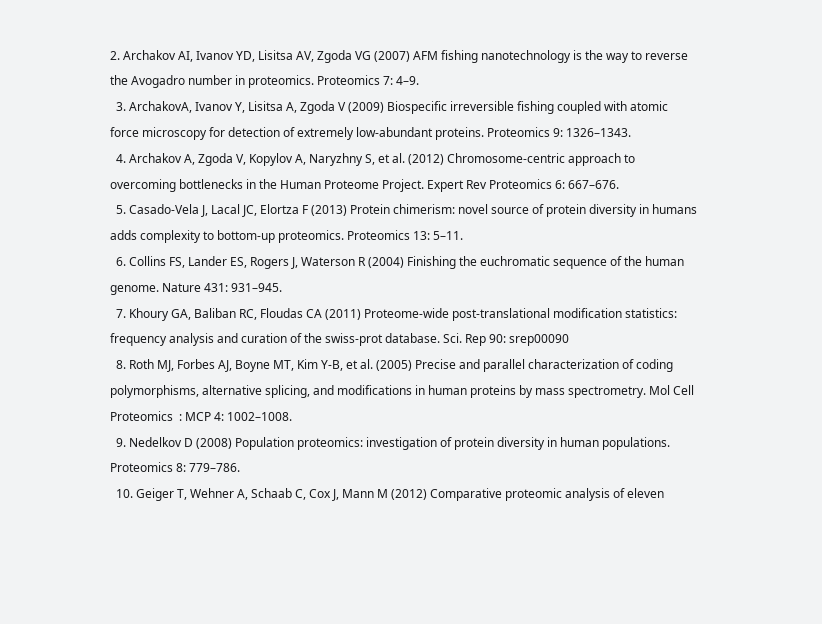2. Archakov AI, Ivanov YD, Lisitsa AV, Zgoda VG (2007) AFM fishing nanotechnology is the way to reverse the Avogadro number in proteomics. Proteomics 7: 4–9.
  3. ArchakovA, Ivanov Y, Lisitsa A, Zgoda V (2009) Biospecific irreversible fishing coupled with atomic force microscopy for detection of extremely low-abundant proteins. Proteomics 9: 1326–1343.
  4. Archakov A, Zgoda V, Kopylov A, Naryzhny S, et al. (2012) Chromosome-centric approach to overcoming bottlenecks in the Human Proteome Project. Expert Rev Proteomics 6: 667–676.
  5. Casado-Vela J, Lacal JC, Elortza F (2013) Protein chimerism: novel source of protein diversity in humans adds complexity to bottom-up proteomics. Proteomics 13: 5–11.
  6. Collins FS, Lander ES, Rogers J, Waterson R (2004) Finishing the euchromatic sequence of the human genome. Nature 431: 931–945.
  7. Khoury GA, Baliban RC, Floudas CA (2011) Proteome-wide post-translational modification statistics: frequency analysis and curation of the swiss-prot database. Sci. Rep 90: srep00090
  8. Roth MJ, Forbes AJ, Boyne MT, Kim Y-B, et al. (2005) Precise and parallel characterization of coding polymorphisms, alternative splicing, and modifications in human proteins by mass spectrometry. Mol Cell Proteomics  : MCP 4: 1002–1008.
  9. Nedelkov D (2008) Population proteomics: investigation of protein diversity in human populations. Proteomics 8: 779–786.
  10. Geiger T, Wehner A, Schaab C, Cox J, Mann M (2012) Comparative proteomic analysis of eleven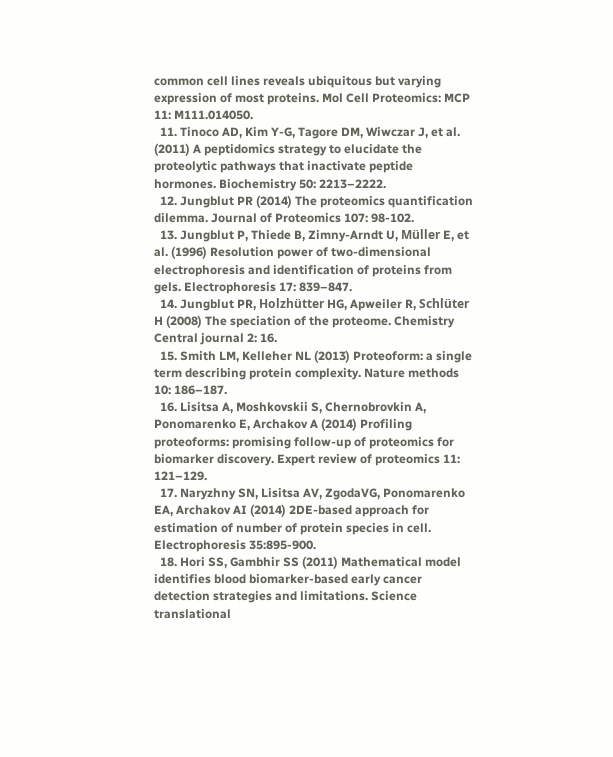common cell lines reveals ubiquitous but varying expression of most proteins. Mol Cell Proteomics: MCP 11: M111.014050.
  11. Tinoco AD, Kim Y-G, Tagore DM, Wiwczar J, et al. (2011) A peptidomics strategy to elucidate the proteolytic pathways that inactivate peptide hormones. Biochemistry 50: 2213–2222.
  12. Jungblut PR (2014) The proteomics quantification dilemma. Journal of Proteomics 107: 98-102.
  13. Jungblut P, Thiede B, Zimny-Arndt U, Müller E, et al. (1996) Resolution power of two-dimensional electrophoresis and identification of proteins from gels. Electrophoresis 17: 839–847.
  14. Jungblut PR, Holzhütter HG, Apweiler R, Schlüter H (2008) The speciation of the proteome. Chemistry Central journal 2: 16.
  15. Smith LM, Kelleher NL (2013) Proteoform: a single term describing protein complexity. Nature methods 10: 186–187.
  16. Lisitsa A, Moshkovskii S, Chernobrovkin A, Ponomarenko E, Archakov A (2014) Profiling proteoforms: promising follow-up of proteomics for biomarker discovery. Expert review of proteomics 11: 121–129.
  17. Naryzhny SN, Lisitsa AV, ZgodaVG, Ponomarenko EA, Archakov AI (2014) 2DE-based approach for estimation of number of protein species in cell. Electrophoresis 35:895-900.
  18. Hori SS, Gambhir SS (2011) Mathematical model identifies blood biomarker-based early cancer detection strategies and limitations. Science translational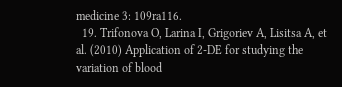medicine 3: 109ra116.
  19. Trifonova O, Larina I, Grigoriev A, Lisitsa A, et al. (2010) Application of 2-DE for studying the variation of blood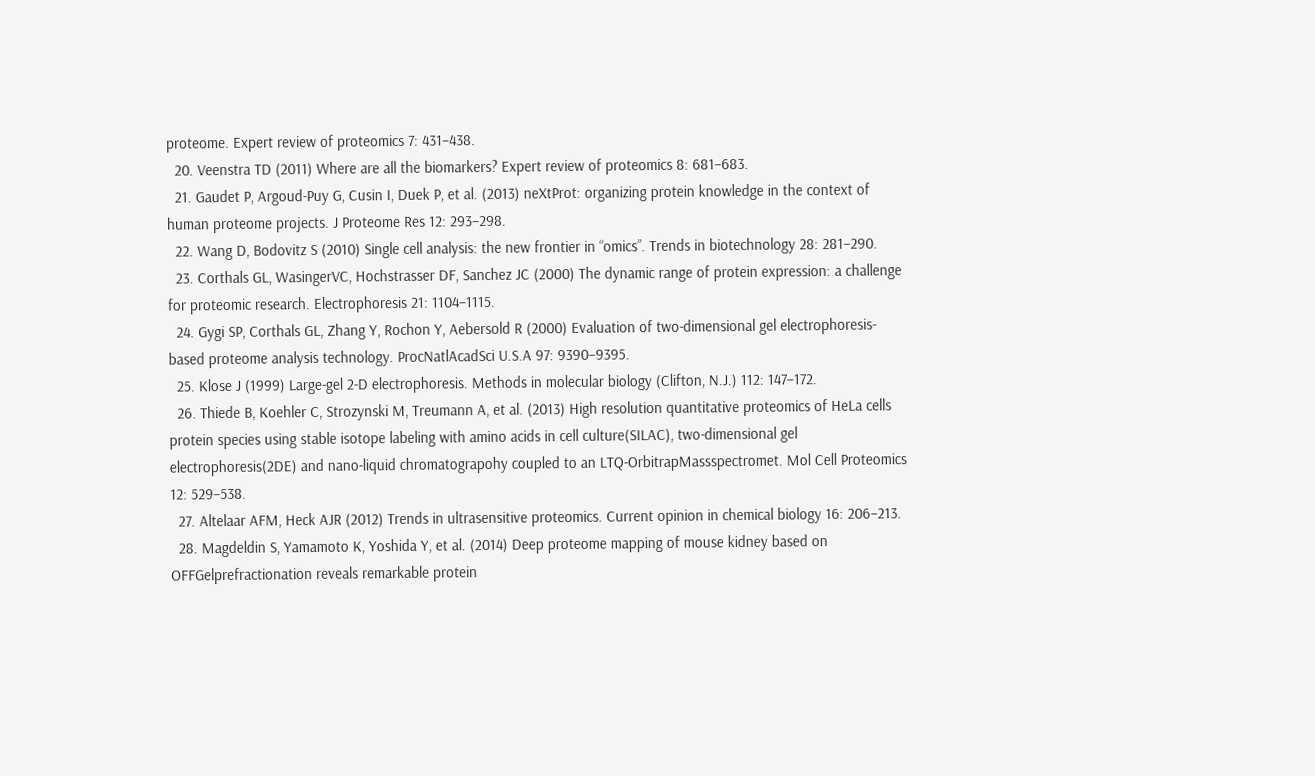proteome. Expert review of proteomics 7: 431–438.
  20. Veenstra TD (2011) Where are all the biomarkers? Expert review of proteomics 8: 681–683.
  21. Gaudet P, Argoud-Puy G, Cusin I, Duek P, et al. (2013) neXtProt: organizing protein knowledge in the context of human proteome projects. J Proteome Res 12: 293–298.
  22. Wang D, Bodovitz S (2010) Single cell analysis: the new frontier in “omics”. Trends in biotechnology 28: 281–290.
  23. Corthals GL, WasingerVC, Hochstrasser DF, Sanchez JC (2000) The dynamic range of protein expression: a challenge for proteomic research. Electrophoresis 21: 1104–1115.
  24. Gygi SP, Corthals GL, Zhang Y, Rochon Y, Aebersold R (2000) Evaluation of two-dimensional gel electrophoresis-based proteome analysis technology. ProcNatlAcadSci U.S.A 97: 9390–9395.
  25. Klose J (1999) Large-gel 2-D electrophoresis. Methods in molecular biology (Clifton, N.J.) 112: 147–172.
  26. Thiede B, Koehler C, Strozynski M, Treumann A, et al. (2013) High resolution quantitative proteomics of HeLa cells protein species using stable isotope labeling with amino acids in cell culture(SILAC), two-dimensional gel electrophoresis(2DE) and nano-liquid chromatograpohy coupled to an LTQ-OrbitrapMassspectromet. Mol Cell Proteomics 12: 529–538.
  27. Altelaar AFM, Heck AJR (2012) Trends in ultrasensitive proteomics. Current opinion in chemical biology 16: 206–213.
  28. Magdeldin S, Yamamoto K, Yoshida Y, et al. (2014) Deep proteome mapping of mouse kidney based on OFFGelprefractionation reveals remarkable protein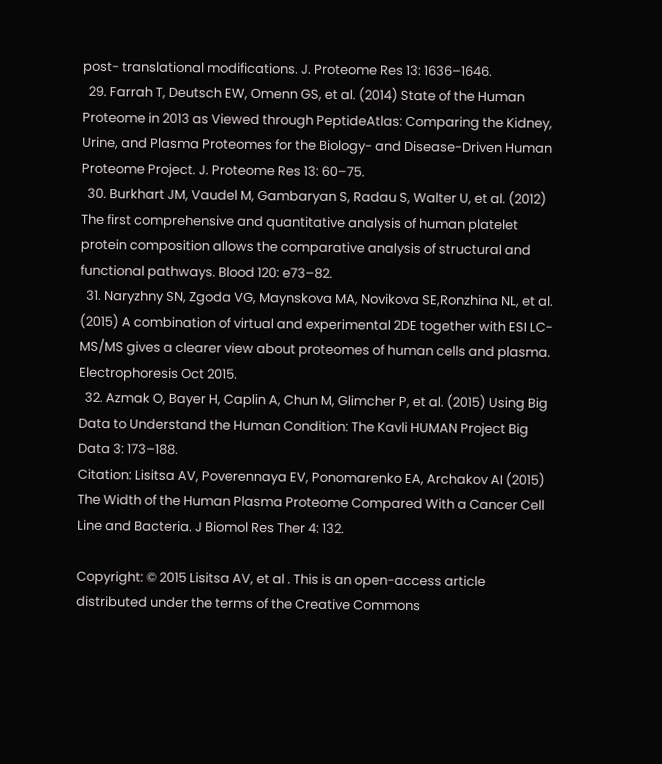post- translational modifications. J. Proteome Res 13: 1636–1646.
  29. Farrah T, Deutsch EW, Omenn GS, et al. (2014) State of the Human Proteome in 2013 as Viewed through PeptideAtlas: Comparing the Kidney, Urine, and Plasma Proteomes for the Biology- and Disease-Driven Human Proteome Project. J. Proteome Res 13: 60–75.
  30. Burkhart JM, Vaudel M, Gambaryan S, Radau S, Walter U, et al. (2012) The first comprehensive and quantitative analysis of human platelet protein composition allows the comparative analysis of structural and functional pathways. Blood 120: e73–82.
  31. Naryzhny SN, Zgoda VG, Maynskova MA, Novikova SE,Ronzhina NL, et al. (2015) A combination of virtual and experimental 2DE together with ESI LC-MS/MS gives a clearer view about proteomes of human cells and plasma. Electrophoresis Oct 2015.
  32. Azmak O, Bayer H, Caplin A, Chun M, Glimcher P, et al. (2015) Using Big Data to Understand the Human Condition: The Kavli HUMAN Project Big Data 3: 173–188.
Citation: Lisitsa AV, Poverennaya EV, Ponomarenko EA, Archakov AI (2015) The Width of the Human Plasma Proteome Compared With a Cancer Cell Line and Bacteria. J Biomol Res Ther 4: 132.

Copyright: © 2015 Lisitsa AV, et al . This is an open-access article distributed under the terms of the Creative Commons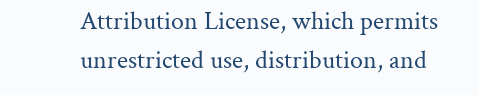Attribution License, which permits unrestricted use, distribution, and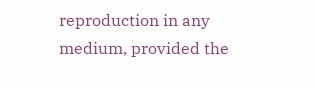reproduction in any medium, provided the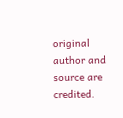original author and source are credited.